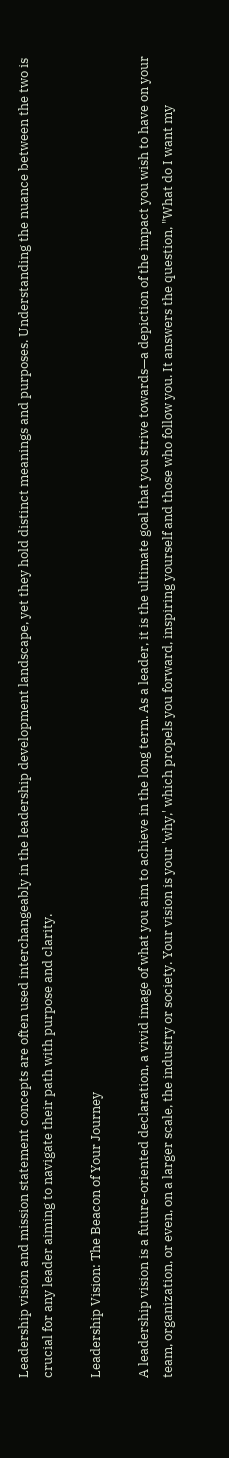Leadership vision and mission statement concepts are often used interchangeably in the leadership development landscape, yet they hold distinct meanings and purposes. Understanding the nuance between the two is crucial for any leader aiming to navigate their path with purpose and clarity.

Leadership Vision: The Beacon of Your Journey

A leadership vision is a future-oriented declaration, a vivid image of what you aim to achieve in the long term. As a leader, it is the ultimate goal that you strive towards—a depiction of the impact you wish to have on your team, organization, or even, on a larger scale, the industry or society. Your vision is your 'why,' which propels you forward, inspiring yourself and those who follow you. It answers the question, "What do I want my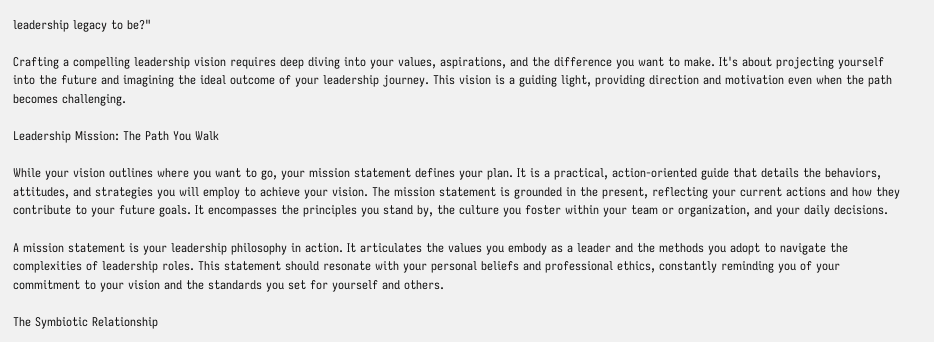leadership legacy to be?"

Crafting a compelling leadership vision requires deep diving into your values, aspirations, and the difference you want to make. It's about projecting yourself into the future and imagining the ideal outcome of your leadership journey. This vision is a guiding light, providing direction and motivation even when the path becomes challenging.

Leadership Mission: The Path You Walk

While your vision outlines where you want to go, your mission statement defines your plan. It is a practical, action-oriented guide that details the behaviors, attitudes, and strategies you will employ to achieve your vision. The mission statement is grounded in the present, reflecting your current actions and how they contribute to your future goals. It encompasses the principles you stand by, the culture you foster within your team or organization, and your daily decisions.

A mission statement is your leadership philosophy in action. It articulates the values you embody as a leader and the methods you adopt to navigate the complexities of leadership roles. This statement should resonate with your personal beliefs and professional ethics, constantly reminding you of your commitment to your vision and the standards you set for yourself and others.

The Symbiotic Relationship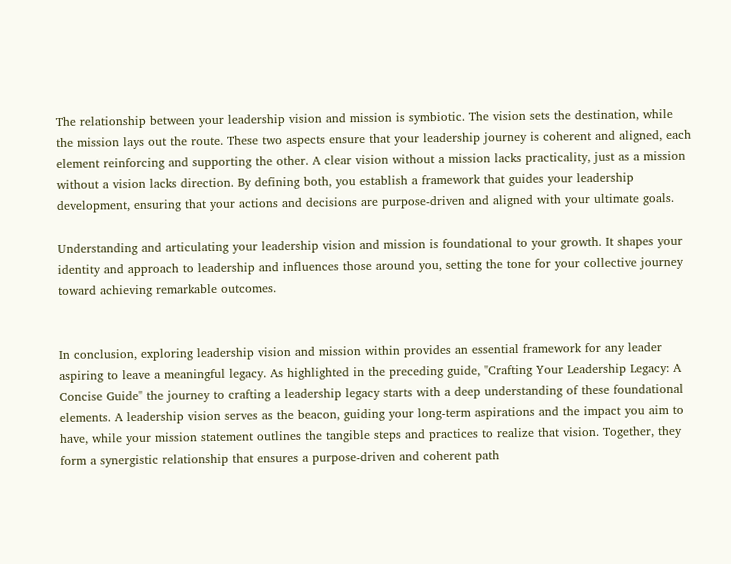The relationship between your leadership vision and mission is symbiotic. The vision sets the destination, while the mission lays out the route. These two aspects ensure that your leadership journey is coherent and aligned, each element reinforcing and supporting the other. A clear vision without a mission lacks practicality, just as a mission without a vision lacks direction. By defining both, you establish a framework that guides your leadership development, ensuring that your actions and decisions are purpose-driven and aligned with your ultimate goals.

Understanding and articulating your leadership vision and mission is foundational to your growth. It shapes your identity and approach to leadership and influences those around you, setting the tone for your collective journey toward achieving remarkable outcomes.


In conclusion, exploring leadership vision and mission within provides an essential framework for any leader aspiring to leave a meaningful legacy. As highlighted in the preceding guide, "Crafting Your Leadership Legacy: A Concise Guide" the journey to crafting a leadership legacy starts with a deep understanding of these foundational elements. A leadership vision serves as the beacon, guiding your long-term aspirations and the impact you aim to have, while your mission statement outlines the tangible steps and practices to realize that vision. Together, they form a synergistic relationship that ensures a purpose-driven and coherent path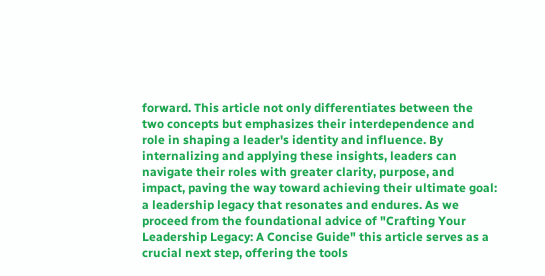forward. This article not only differentiates between the two concepts but emphasizes their interdependence and role in shaping a leader's identity and influence. By internalizing and applying these insights, leaders can navigate their roles with greater clarity, purpose, and impact, paving the way toward achieving their ultimate goal: a leadership legacy that resonates and endures. As we proceed from the foundational advice of "Crafting Your Leadership Legacy: A Concise Guide" this article serves as a crucial next step, offering the tools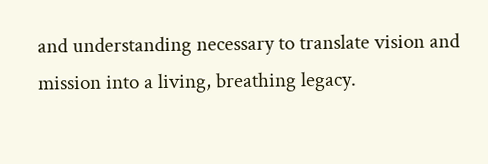and understanding necessary to translate vision and mission into a living, breathing legacy.